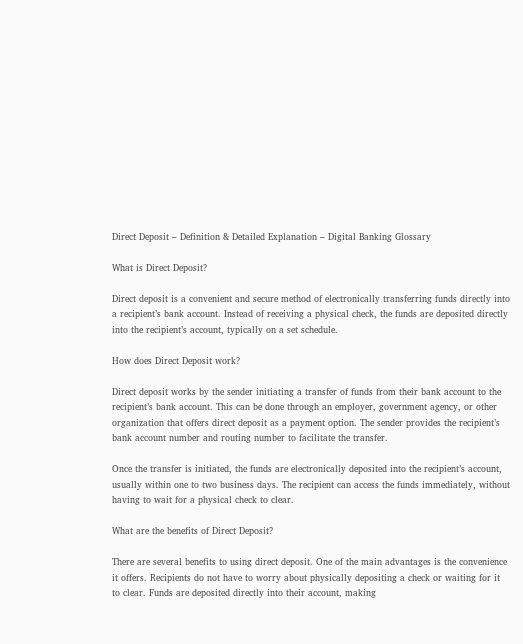Direct Deposit – Definition & Detailed Explanation – Digital Banking Glossary

What is Direct Deposit?

Direct deposit is a convenient and secure method of electronically transferring funds directly into a recipient’s bank account. Instead of receiving a physical check, the funds are deposited directly into the recipient’s account, typically on a set schedule.

How does Direct Deposit work?

Direct deposit works by the sender initiating a transfer of funds from their bank account to the recipient’s bank account. This can be done through an employer, government agency, or other organization that offers direct deposit as a payment option. The sender provides the recipient’s bank account number and routing number to facilitate the transfer.

Once the transfer is initiated, the funds are electronically deposited into the recipient’s account, usually within one to two business days. The recipient can access the funds immediately, without having to wait for a physical check to clear.

What are the benefits of Direct Deposit?

There are several benefits to using direct deposit. One of the main advantages is the convenience it offers. Recipients do not have to worry about physically depositing a check or waiting for it to clear. Funds are deposited directly into their account, making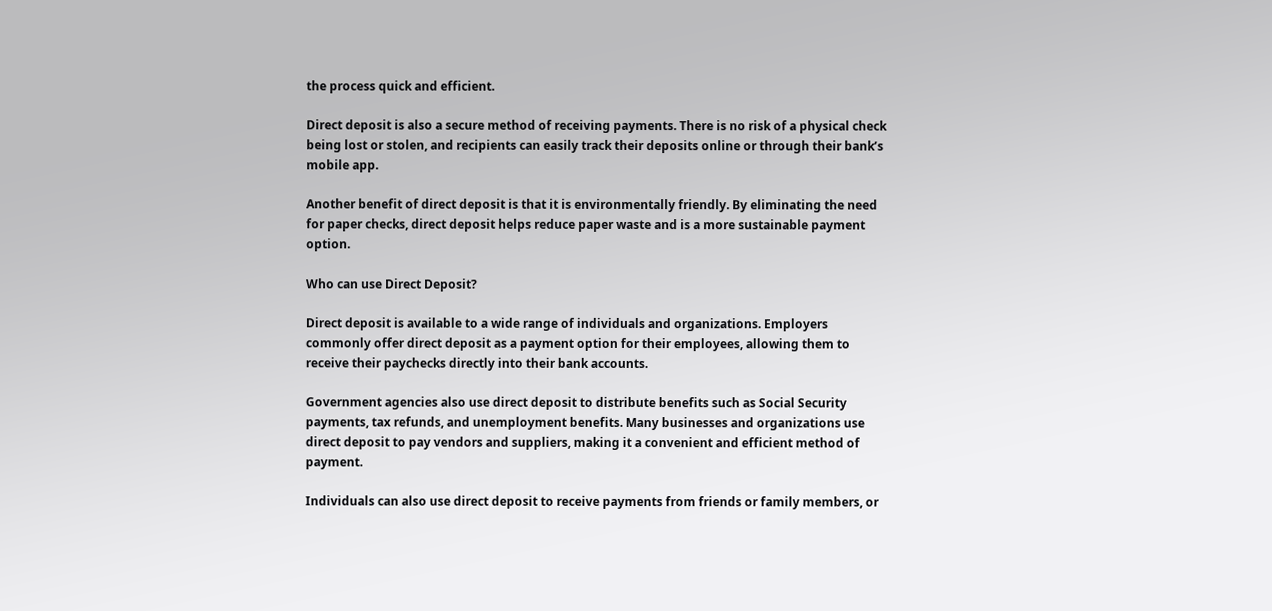the process quick and efficient.

Direct deposit is also a secure method of receiving payments. There is no risk of a physical check being lost or stolen, and recipients can easily track their deposits online or through their bank’s mobile app.

Another benefit of direct deposit is that it is environmentally friendly. By eliminating the need for paper checks, direct deposit helps reduce paper waste and is a more sustainable payment option.

Who can use Direct Deposit?

Direct deposit is available to a wide range of individuals and organizations. Employers commonly offer direct deposit as a payment option for their employees, allowing them to receive their paychecks directly into their bank accounts.

Government agencies also use direct deposit to distribute benefits such as Social Security payments, tax refunds, and unemployment benefits. Many businesses and organizations use direct deposit to pay vendors and suppliers, making it a convenient and efficient method of payment.

Individuals can also use direct deposit to receive payments from friends or family members, or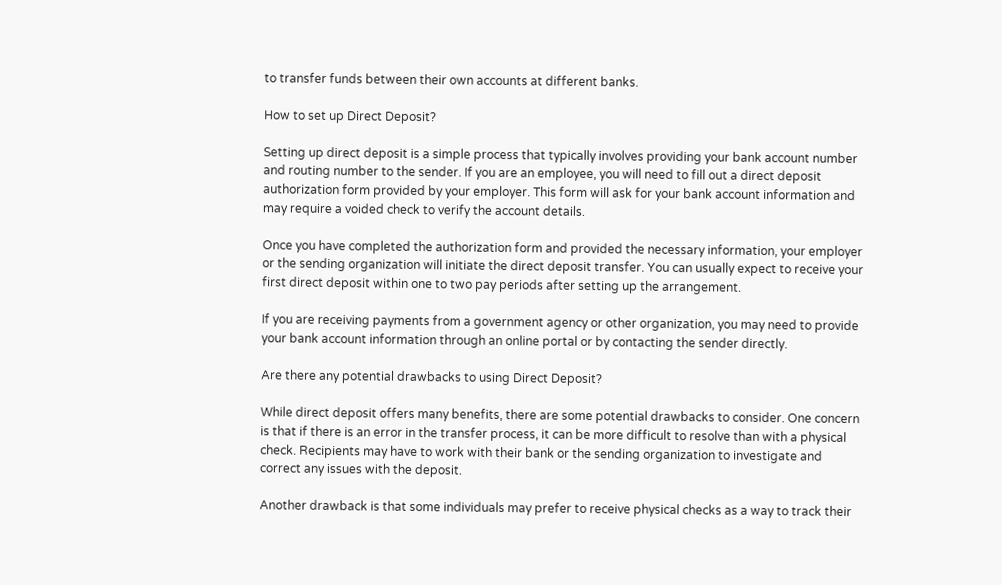to transfer funds between their own accounts at different banks.

How to set up Direct Deposit?

Setting up direct deposit is a simple process that typically involves providing your bank account number and routing number to the sender. If you are an employee, you will need to fill out a direct deposit authorization form provided by your employer. This form will ask for your bank account information and may require a voided check to verify the account details.

Once you have completed the authorization form and provided the necessary information, your employer or the sending organization will initiate the direct deposit transfer. You can usually expect to receive your first direct deposit within one to two pay periods after setting up the arrangement.

If you are receiving payments from a government agency or other organization, you may need to provide your bank account information through an online portal or by contacting the sender directly.

Are there any potential drawbacks to using Direct Deposit?

While direct deposit offers many benefits, there are some potential drawbacks to consider. One concern is that if there is an error in the transfer process, it can be more difficult to resolve than with a physical check. Recipients may have to work with their bank or the sending organization to investigate and correct any issues with the deposit.

Another drawback is that some individuals may prefer to receive physical checks as a way to track their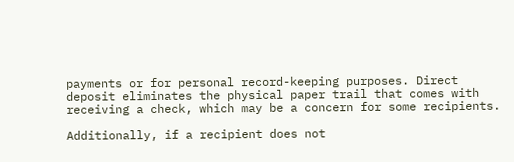payments or for personal record-keeping purposes. Direct deposit eliminates the physical paper trail that comes with receiving a check, which may be a concern for some recipients.

Additionally, if a recipient does not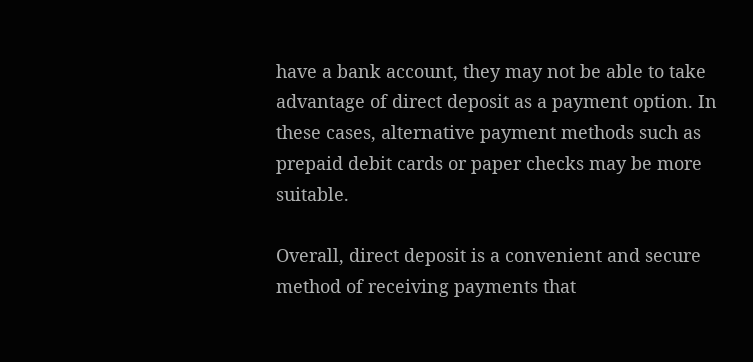have a bank account, they may not be able to take advantage of direct deposit as a payment option. In these cases, alternative payment methods such as prepaid debit cards or paper checks may be more suitable.

Overall, direct deposit is a convenient and secure method of receiving payments that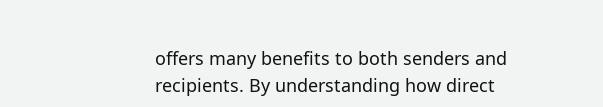offers many benefits to both senders and recipients. By understanding how direct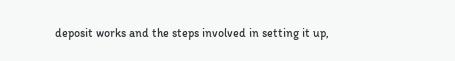deposit works and the steps involved in setting it up,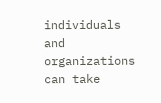individuals and organizations can take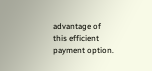advantage of this efficient payment option.